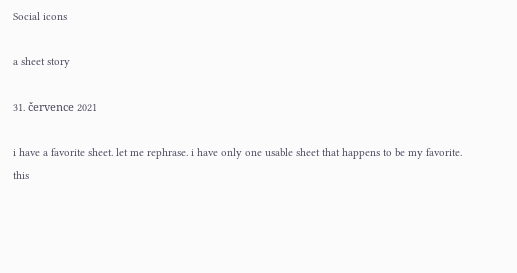Social icons

a sheet story

31. července 2021

i have a favorite sheet. let me rephrase. i have only one usable sheet that happens to be my favorite. this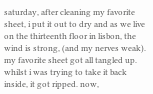saturday, after cleaning my favorite sheet, i put it out to dry and as we live on the thirteenth floor in lisbon, the wind is strong, (and my nerves weak). my favorite sheet got all tangled up. whilst i was trying to take it back inside, it got ripped. now,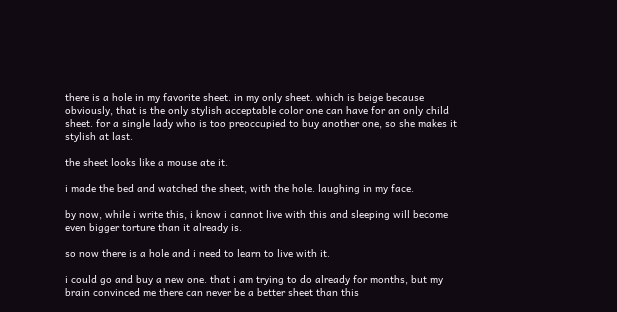there is a hole in my favorite sheet. in my only sheet. which is beige because obviously, that is the only stylish acceptable color one can have for an only child sheet. for a single lady who is too preoccupied to buy another one, so she makes it stylish at last.

the sheet looks like a mouse ate it.

i made the bed and watched the sheet, with the hole. laughing in my face.

by now, while i write this, i know i cannot live with this and sleeping will become even bigger torture than it already is.

so now there is a hole and i need to learn to live with it.

i could go and buy a new one. that i am trying to do already for months, but my brain convinced me there can never be a better sheet than this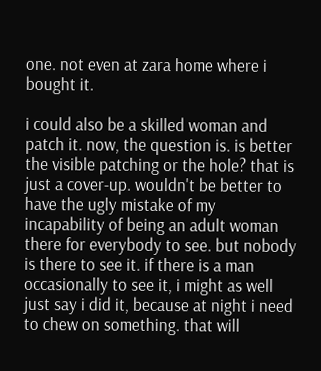one. not even at zara home where i bought it.

i could also be a skilled woman and patch it. now, the question is. is better the visible patching or the hole? that is just a cover-up. wouldn't be better to have the ugly mistake of my incapability of being an adult woman there for everybody to see. but nobody is there to see it. if there is a man occasionally to see it, i might as well just say i did it, because at night i need to chew on something. that will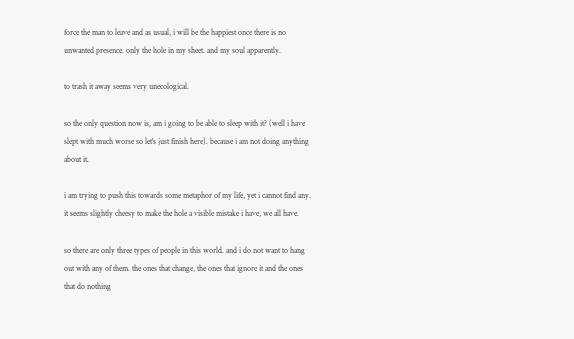force the man to leave and as usual, i will be the happiest once there is no unwanted presence. only the hole in my sheet. and my soul apparently.

to trash it away seems very unecological.

so the only question now is, am i going to be able to sleep with it? (well i have slept with much worse so let's just finish here). because i am not doing anything about it.

i am trying to push this towards some metaphor of my life, yet i cannot find any. it seems slightly cheesy to make the hole a visible mistake i have, we all have.

so there are only three types of people in this world. and i do not want to hang out with any of them. the ones that change, the ones that ignore it and the ones that do nothing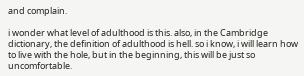and complain.

i wonder what level of adulthood is this. also, in the Cambridge dictionary, the definition of adulthood is hell. so i know, i will learn how to live with the hole, but in the beginning, this will be just so uncomfortable.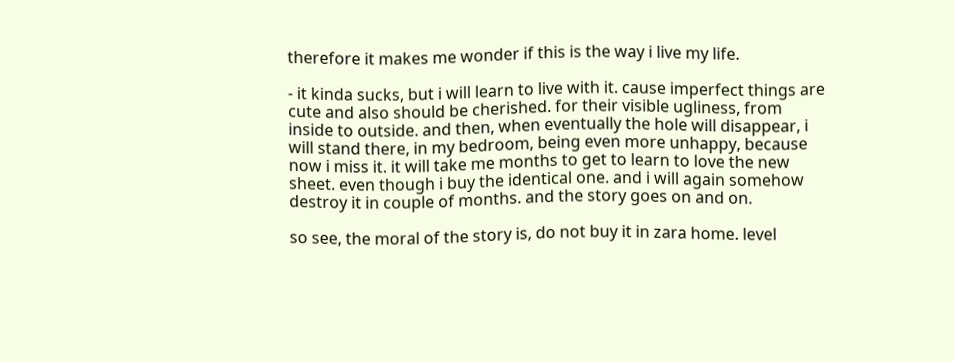therefore it makes me wonder if this is the way i live my life.

- it kinda sucks, but i will learn to live with it. cause imperfect things are cute and also should be cherished. for their visible ugliness, from inside to outside. and then, when eventually the hole will disappear, i will stand there, in my bedroom, being even more unhappy, because now i miss it. it will take me months to get to learn to love the new sheet. even though i buy the identical one. and i will again somehow destroy it in couple of months. and the story goes on and on.

so see, the moral of the story is, do not buy it in zara home. level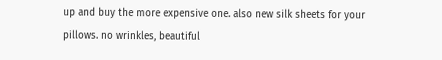up and buy the more expensive one. also new silk sheets for your pillows. no wrinkles, beautiful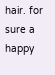hair. for sure a happy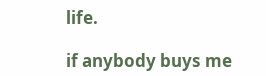life.

if anybody buys me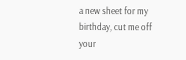a new sheet for my birthday, cut me off your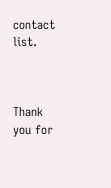contact list.



Thank you for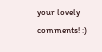your lovely comments! :)